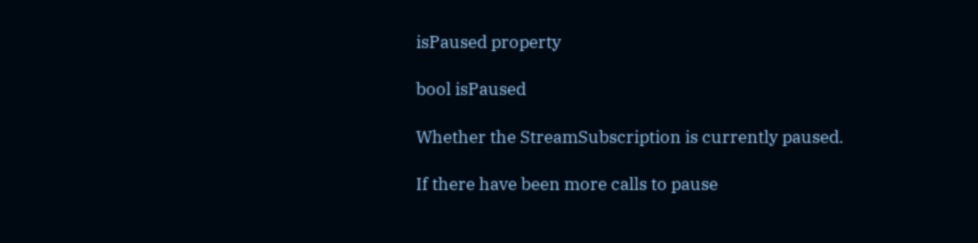isPaused property

bool isPaused

Whether the StreamSubscription is currently paused.

If there have been more calls to pause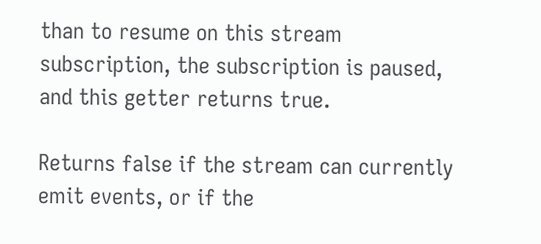than to resume on this stream subscription, the subscription is paused, and this getter returns true.

Returns false if the stream can currently emit events, or if the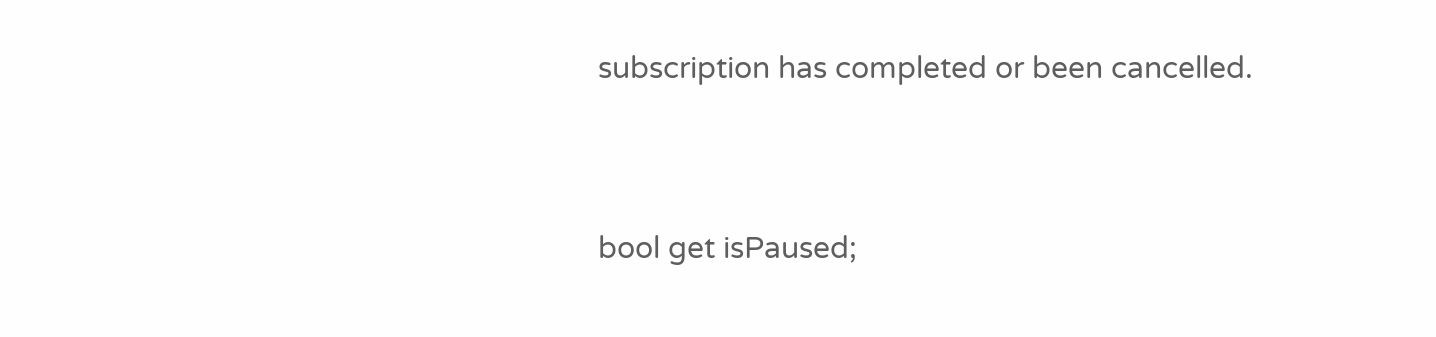subscription has completed or been cancelled.


bool get isPaused;